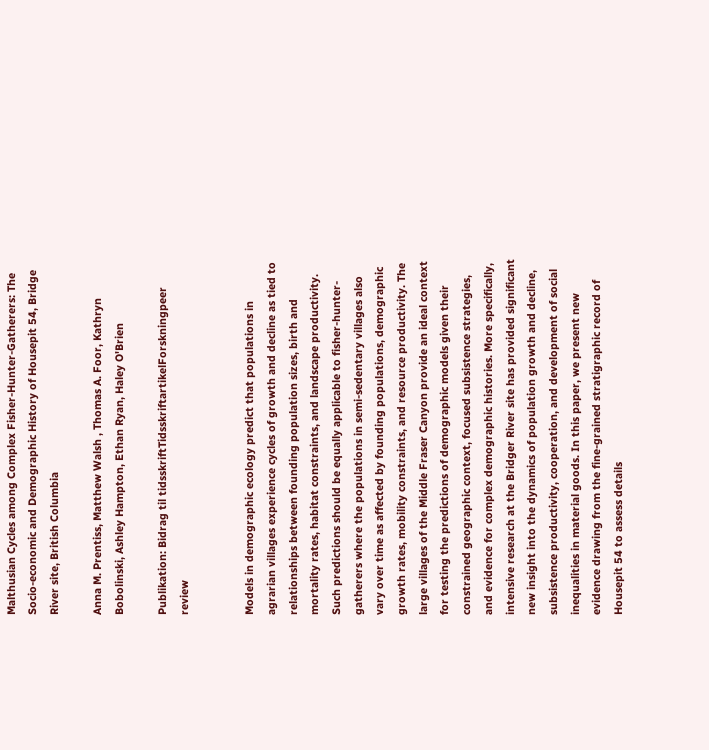Malthusian Cycles among Complex Fisher-Hunter-Gatherers: The Socio-economic and Demographic History of Housepit 54, Bridge River site, British Columbia

Anna M. Prentiss, Matthew Walsh , Thomas A. Foor, Kathryn Bobolinski, Ashley Hampton, Ethan Ryan, Haley O'Brien

Publikation: Bidrag til tidsskriftTidsskriftartikelForskningpeer review


Models in demographic ecology predict that populations in agrarian villages experience cycles of growth and decline as tied to relationships between founding population sizes, birth and mortality rates, habitat constraints, and landscape productivity. Such predictions should be equally applicable to fisher-hunter-gatherers where the populations in semi-sedentary villages also vary over time as affected by founding populations, demographic growth rates, mobility constraints, and resource productivity. The large villages of the Middle Fraser Canyon provide an ideal context for testing the predictions of demographic models given their constrained geographic context, focused subsistence strategies, and evidence for complex demographic histories. More specifically, intensive research at the Bridger River site has provided significant new insight into the dynamics of population growth and decline, subsistence productivity, cooperation, and development of social inequalities in material goods. In this paper, we present new evidence drawing from the fine-grained stratigraphic record of Housepit 54 to assess details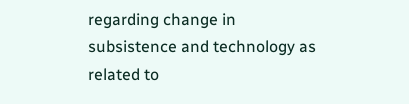regarding change in subsistence and technology as related to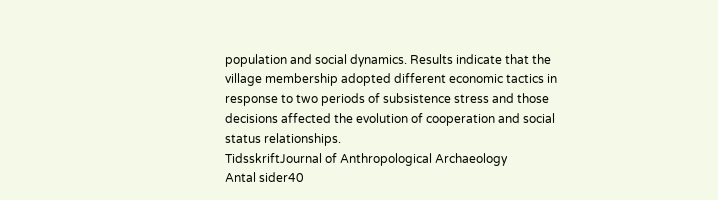population and social dynamics. Results indicate that the village membership adopted different economic tactics in response to two periods of subsistence stress and those decisions affected the evolution of cooperation and social status relationships.
TidsskriftJournal of Anthropological Archaeology
Antal sider40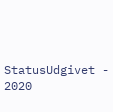StatusUdgivet - 2020